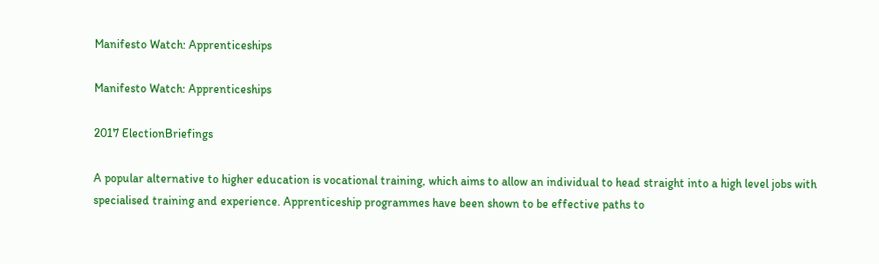Manifesto Watch: Apprenticeships

Manifesto Watch: Apprenticeships

2017 ElectionBriefings

A popular alternative to higher education is vocational training, which aims to allow an individual to head straight into a high level jobs with specialised training and experience. Apprenticeship programmes have been shown to be effective paths to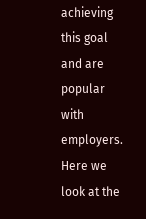achieving this goal and are popular with employers. Here we look at the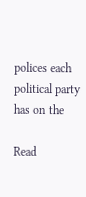polices each political party has on the

Read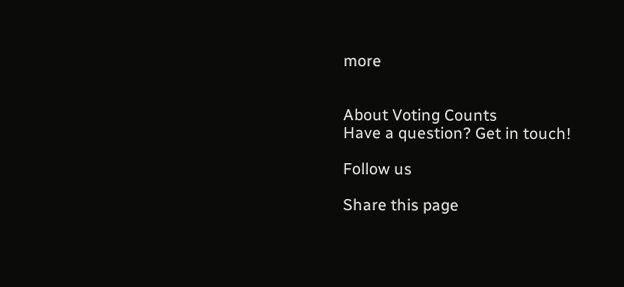more


About Voting Counts
Have a question? Get in touch!

Follow us

Share this page